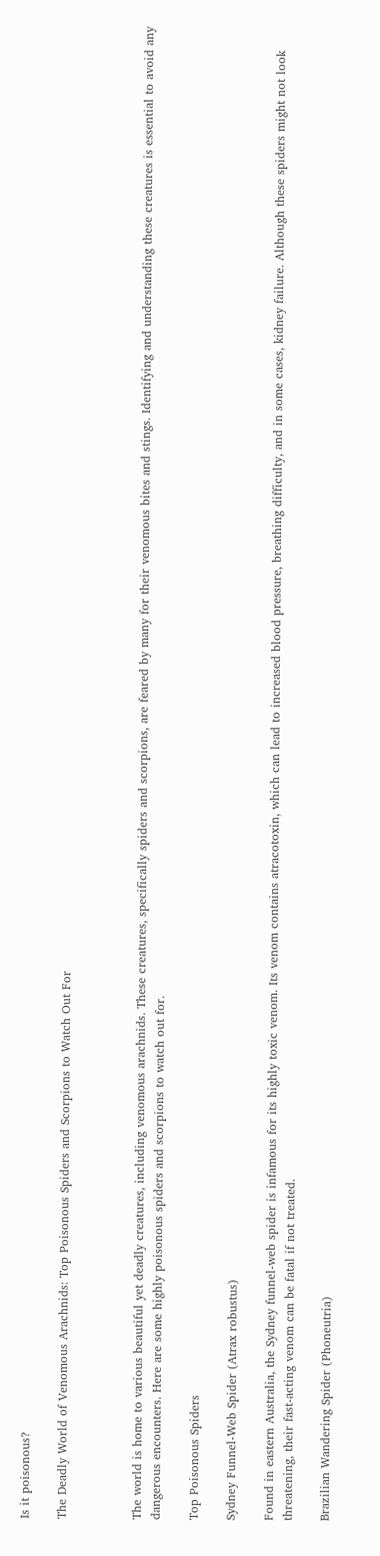Is it poisonous?

The Deadly World of Venomous Arachnids: Top Poisonous Spiders and Scorpions to Watch Out For



The world is home to various beautiful yet deadly creatures, including venomous arachnids. These creatures, specifically spiders and scorpions, are feared by many for their venomous bites and stings. Identifying and understanding these creatures is essential to avoid any dangerous encounters. Here are some highly poisonous spiders and scorpions to watch out for.

Top Poisonous Spiders

Sydney Funnel-Web Spider (Atrax robustus)

Found in eastern Australia, the Sydney funnel-web spider is infamous for its highly toxic venom. Its venom contains atracotoxin, which can lead to increased blood pressure, breathing difficulty, and in some cases, kidney failure. Although these spiders might not look threatening, their fast-acting venom can be fatal if not treated.

Brazilian Wandering Spider (Phoneutria)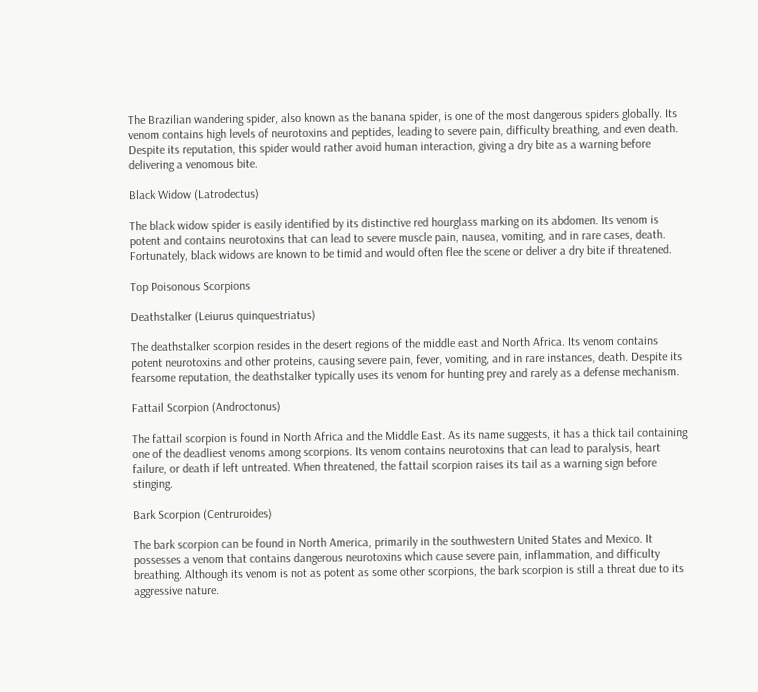The Brazilian wandering spider, also known as the banana spider, is one of the most dangerous spiders globally. Its venom contains high levels of neurotoxins and peptides, leading to severe pain, difficulty breathing, and even death. Despite its reputation, this spider would rather avoid human interaction, giving a dry bite as a warning before delivering a venomous bite.

Black Widow (Latrodectus)

The black widow spider is easily identified by its distinctive red hourglass marking on its abdomen. Its venom is potent and contains neurotoxins that can lead to severe muscle pain, nausea, vomiting, and in rare cases, death. Fortunately, black widows are known to be timid and would often flee the scene or deliver a dry bite if threatened.

Top Poisonous Scorpions

Deathstalker (Leiurus quinquestriatus)

The deathstalker scorpion resides in the desert regions of the middle east and North Africa. Its venom contains potent neurotoxins and other proteins, causing severe pain, fever, vomiting, and in rare instances, death. Despite its fearsome reputation, the deathstalker typically uses its venom for hunting prey and rarely as a defense mechanism.

Fattail Scorpion (Androctonus)

The fattail scorpion is found in North Africa and the Middle East. As its name suggests, it has a thick tail containing one of the deadliest venoms among scorpions. Its venom contains neurotoxins that can lead to paralysis, heart failure, or death if left untreated. When threatened, the fattail scorpion raises its tail as a warning sign before stinging.

Bark Scorpion (Centruroides)

The bark scorpion can be found in North America, primarily in the southwestern United States and Mexico. It possesses a venom that contains dangerous neurotoxins which cause severe pain, inflammation, and difficulty breathing. Although its venom is not as potent as some other scorpions, the bark scorpion is still a threat due to its aggressive nature.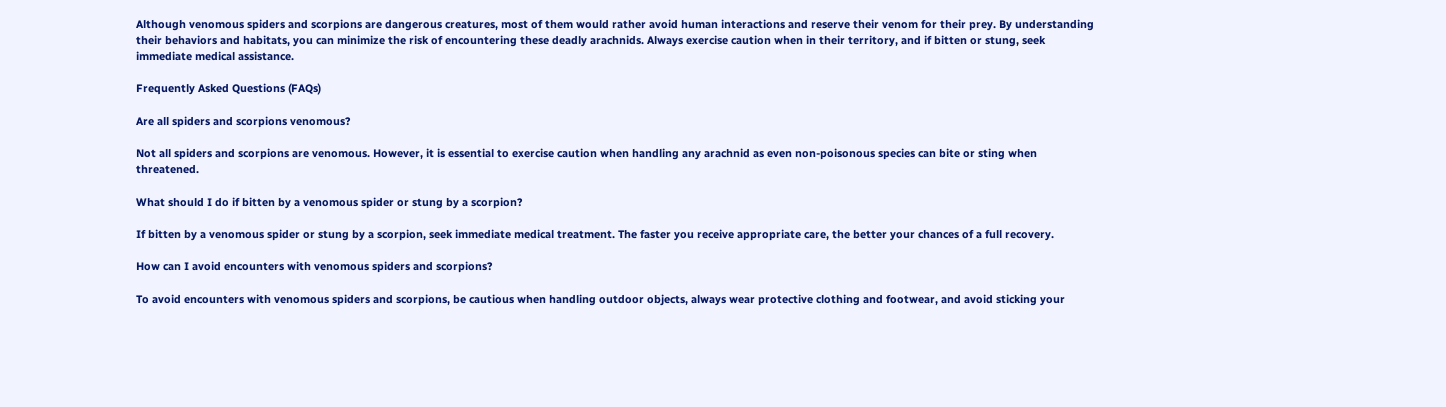Although venomous spiders and scorpions are dangerous creatures, most of them would rather avoid human interactions and reserve their venom for their prey. By understanding their behaviors and habitats, you can minimize the risk of encountering these deadly arachnids. Always exercise caution when in their territory, and if bitten or stung, seek immediate medical assistance.

Frequently Asked Questions (FAQs)

Are all spiders and scorpions venomous?

Not all spiders and scorpions are venomous. However, it is essential to exercise caution when handling any arachnid as even non-poisonous species can bite or sting when threatened.

What should I do if bitten by a venomous spider or stung by a scorpion?

If bitten by a venomous spider or stung by a scorpion, seek immediate medical treatment. The faster you receive appropriate care, the better your chances of a full recovery.

How can I avoid encounters with venomous spiders and scorpions?

To avoid encounters with venomous spiders and scorpions, be cautious when handling outdoor objects, always wear protective clothing and footwear, and avoid sticking your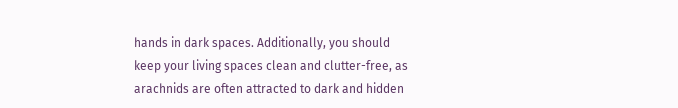hands in dark spaces. Additionally, you should keep your living spaces clean and clutter-free, as arachnids are often attracted to dark and hidden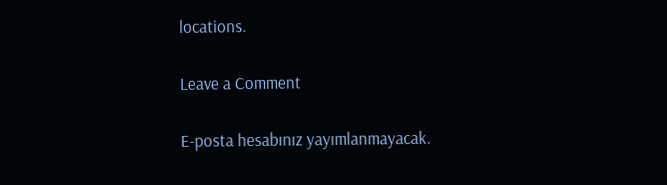locations.

Leave a Comment

E-posta hesabınız yayımlanmayacak.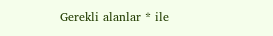Gerekli alanlar * ile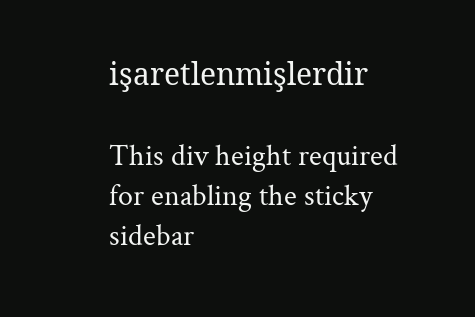işaretlenmişlerdir

This div height required for enabling the sticky sidebar